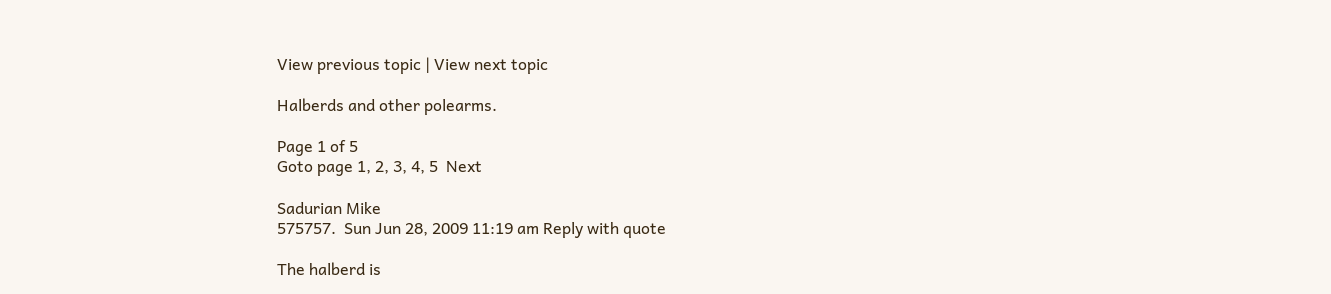View previous topic | View next topic

Halberds and other polearms.

Page 1 of 5
Goto page 1, 2, 3, 4, 5  Next

Sadurian Mike
575757.  Sun Jun 28, 2009 11:19 am Reply with quote

The halberd is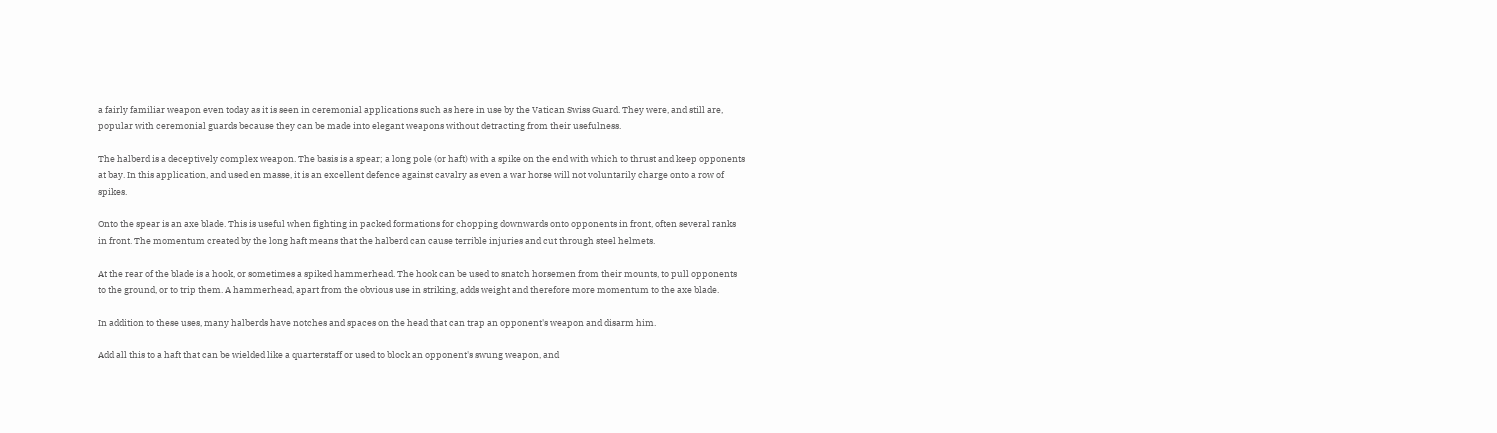a fairly familiar weapon even today as it is seen in ceremonial applications such as here in use by the Vatican Swiss Guard. They were, and still are, popular with ceremonial guards because they can be made into elegant weapons without detracting from their usefulness.

The halberd is a deceptively complex weapon. The basis is a spear; a long pole (or haft) with a spike on the end with which to thrust and keep opponents at bay. In this application, and used en masse, it is an excellent defence against cavalry as even a war horse will not voluntarily charge onto a row of spikes.

Onto the spear is an axe blade. This is useful when fighting in packed formations for chopping downwards onto opponents in front, often several ranks in front. The momentum created by the long haft means that the halberd can cause terrible injuries and cut through steel helmets.

At the rear of the blade is a hook, or sometimes a spiked hammerhead. The hook can be used to snatch horsemen from their mounts, to pull opponents to the ground, or to trip them. A hammerhead, apart from the obvious use in striking, adds weight and therefore more momentum to the axe blade.

In addition to these uses, many halberds have notches and spaces on the head that can trap an opponent's weapon and disarm him.

Add all this to a haft that can be wielded like a quarterstaff or used to block an opponent's swung weapon, and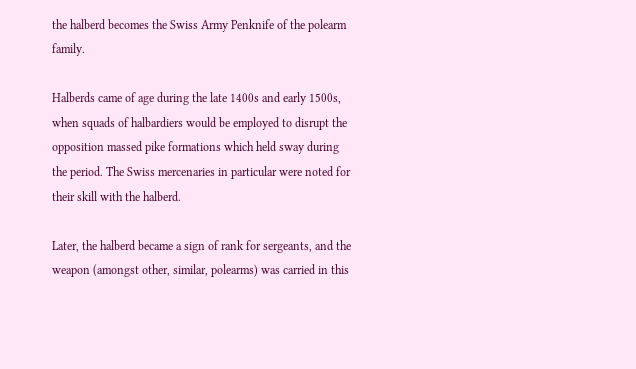the halberd becomes the Swiss Army Penknife of the polearm family.

Halberds came of age during the late 1400s and early 1500s, when squads of halbardiers would be employed to disrupt the opposition massed pike formations which held sway during the period. The Swiss mercenaries in particular were noted for their skill with the halberd.

Later, the halberd became a sign of rank for sergeants, and the weapon (amongst other, similar, polearms) was carried in this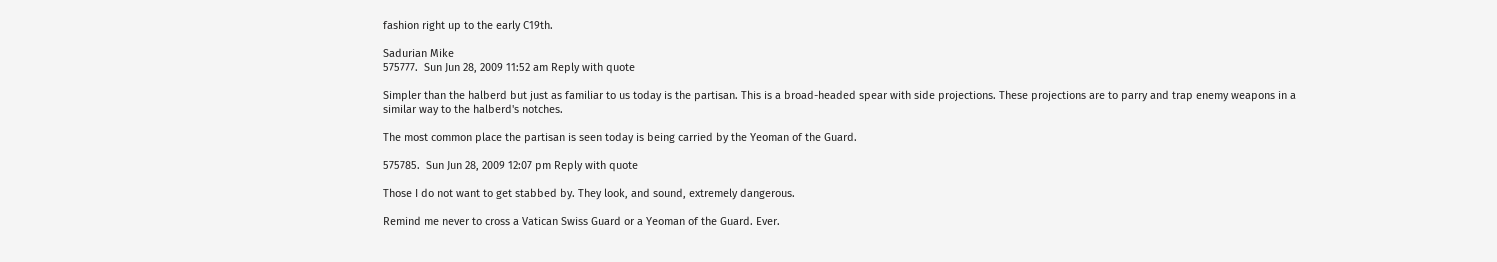fashion right up to the early C19th.

Sadurian Mike
575777.  Sun Jun 28, 2009 11:52 am Reply with quote

Simpler than the halberd but just as familiar to us today is the partisan. This is a broad-headed spear with side projections. These projections are to parry and trap enemy weapons in a similar way to the halberd's notches.

The most common place the partisan is seen today is being carried by the Yeoman of the Guard.

575785.  Sun Jun 28, 2009 12:07 pm Reply with quote

Those I do not want to get stabbed by. They look, and sound, extremely dangerous.

Remind me never to cross a Vatican Swiss Guard or a Yeoman of the Guard. Ever.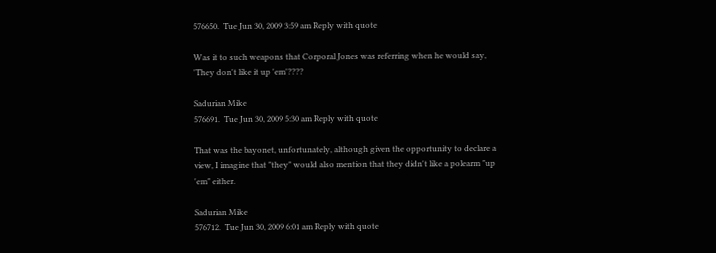576650.  Tue Jun 30, 2009 3:59 am Reply with quote

Was it to such weapons that Corporal Jones was referring when he would say, 'They don't like it up 'em'????

Sadurian Mike
576691.  Tue Jun 30, 2009 5:30 am Reply with quote

That was the bayonet, unfortunately, although given the opportunity to declare a view, I imagine that "they" would also mention that they didn't like a polearm "up 'em" either.

Sadurian Mike
576712.  Tue Jun 30, 2009 6:01 am Reply with quote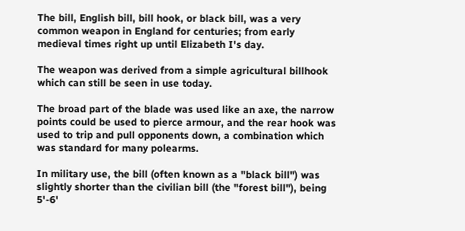The bill, English bill, bill hook, or black bill, was a very common weapon in England for centuries; from early medieval times right up until Elizabeth I's day.

The weapon was derived from a simple agricultural billhook which can still be seen in use today.

The broad part of the blade was used like an axe, the narrow points could be used to pierce armour, and the rear hook was used to trip and pull opponents down, a combination which was standard for many polearms.

In military use, the bill (often known as a "black bill") was slightly shorter than the civilian bill (the "forest bill"), being 5'-6'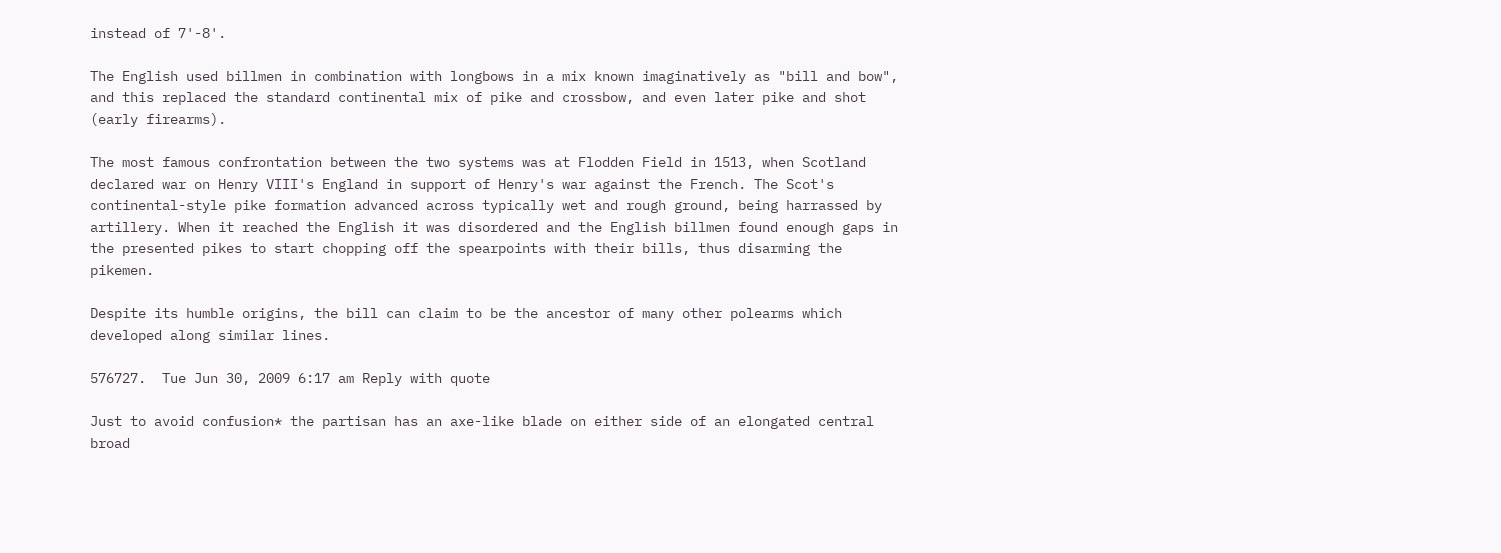instead of 7'-8'.

The English used billmen in combination with longbows in a mix known imaginatively as "bill and bow", and this replaced the standard continental mix of pike and crossbow, and even later pike and shot (early firearms).

The most famous confrontation between the two systems was at Flodden Field in 1513, when Scotland declared war on Henry VIII's England in support of Henry's war against the French. The Scot's continental-style pike formation advanced across typically wet and rough ground, being harrassed by artillery. When it reached the English it was disordered and the English billmen found enough gaps in the presented pikes to start chopping off the spearpoints with their bills, thus disarming the pikemen.

Despite its humble origins, the bill can claim to be the ancestor of many other polearms which developed along similar lines.

576727.  Tue Jun 30, 2009 6:17 am Reply with quote

Just to avoid confusion* the partisan has an axe-like blade on either side of an elongated central broad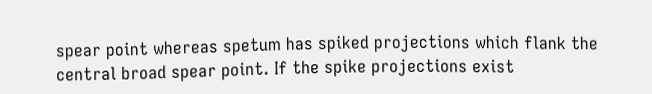spear point whereas spetum has spiked projections which flank the central broad spear point. If the spike projections exist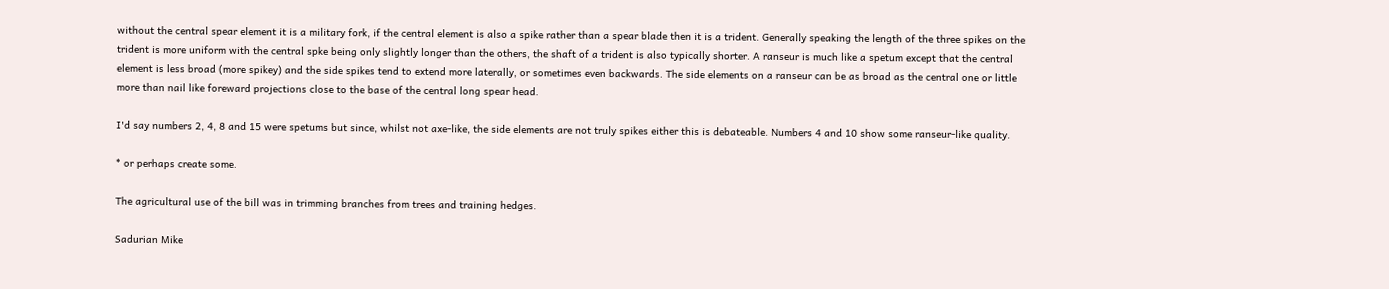without the central spear element it is a military fork, if the central element is also a spike rather than a spear blade then it is a trident. Generally speaking the length of the three spikes on the trident is more uniform with the central spke being only slightly longer than the others, the shaft of a trident is also typically shorter. A ranseur is much like a spetum except that the central element is less broad (more spikey) and the side spikes tend to extend more laterally, or sometimes even backwards. The side elements on a ranseur can be as broad as the central one or little more than nail like foreward projections close to the base of the central long spear head.

I'd say numbers 2, 4, 8 and 15 were spetums but since, whilst not axe-like, the side elements are not truly spikes either this is debateable. Numbers 4 and 10 show some ranseur-like quality.

* or perhaps create some.

The agricultural use of the bill was in trimming branches from trees and training hedges.

Sadurian Mike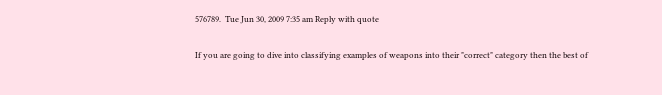576789.  Tue Jun 30, 2009 7:35 am Reply with quote

If you are going to dive into classifying examples of weapons into their "correct" category then the best of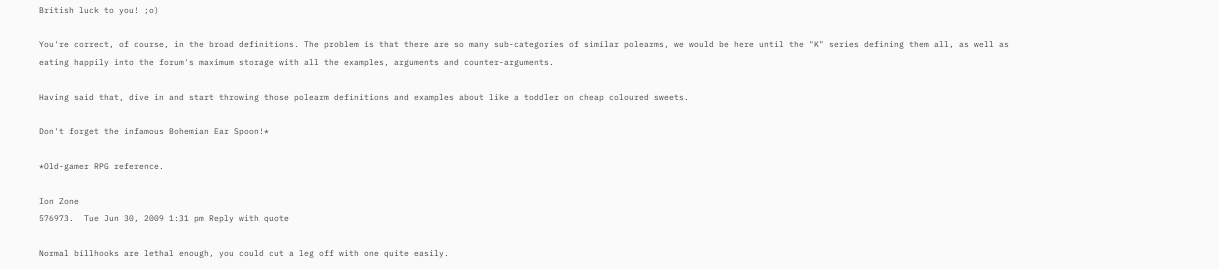British luck to you! ;o)

You're correct, of course, in the broad definitions. The problem is that there are so many sub-categories of similar polearms, we would be here until the "K" series defining them all, as well as eating happily into the forum's maximum storage with all the examples, arguments and counter-arguments.

Having said that, dive in and start throwing those polearm definitions and examples about like a toddler on cheap coloured sweets.

Don't forget the infamous Bohemian Ear Spoon!*

*Old-gamer RPG reference.

Ion Zone
576973.  Tue Jun 30, 2009 1:31 pm Reply with quote

Normal billhooks are lethal enough, you could cut a leg off with one quite easily.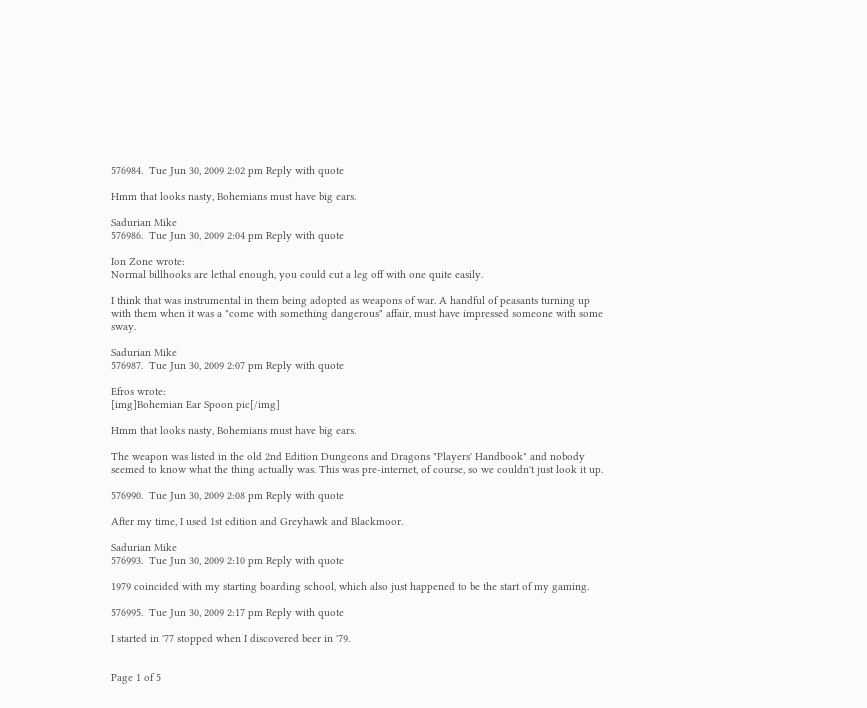576984.  Tue Jun 30, 2009 2:02 pm Reply with quote

Hmm that looks nasty, Bohemians must have big ears.

Sadurian Mike
576986.  Tue Jun 30, 2009 2:04 pm Reply with quote

Ion Zone wrote:
Normal billhooks are lethal enough, you could cut a leg off with one quite easily.

I think that was instrumental in them being adopted as weapons of war. A handful of peasants turning up with them when it was a "come with something dangerous" affair, must have impressed someone with some sway.

Sadurian Mike
576987.  Tue Jun 30, 2009 2:07 pm Reply with quote

Efros wrote:
[img]Bohemian Ear Spoon pic[/img]

Hmm that looks nasty, Bohemians must have big ears.

The weapon was listed in the old 2nd Edition Dungeons and Dragons "Players' Handbook" and nobody seemed to know what the thing actually was. This was pre-internet, of course, so we couldn't just look it up.

576990.  Tue Jun 30, 2009 2:08 pm Reply with quote

After my time, I used 1st edition and Greyhawk and Blackmoor.

Sadurian Mike
576993.  Tue Jun 30, 2009 2:10 pm Reply with quote

1979 coincided with my starting boarding school, which also just happened to be the start of my gaming.

576995.  Tue Jun 30, 2009 2:17 pm Reply with quote

I started in '77 stopped when I discovered beer in '79.


Page 1 of 5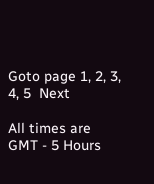Goto page 1, 2, 3, 4, 5  Next

All times are GMT - 5 Hours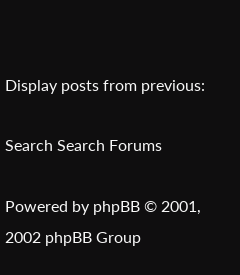Display posts from previous:

Search Search Forums

Powered by phpBB © 2001, 2002 phpBB Group